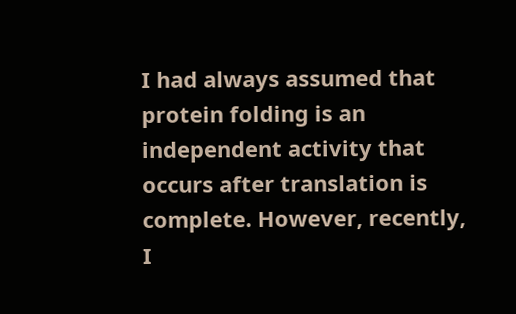I had always assumed that protein folding is an independent activity that occurs after translation is complete. However, recently, I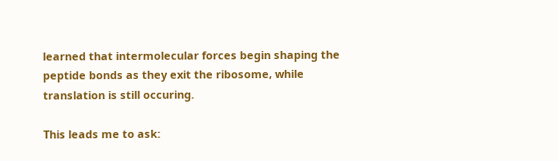learned that intermolecular forces begin shaping the peptide bonds as they exit the ribosome, while translation is still occuring.

This leads me to ask: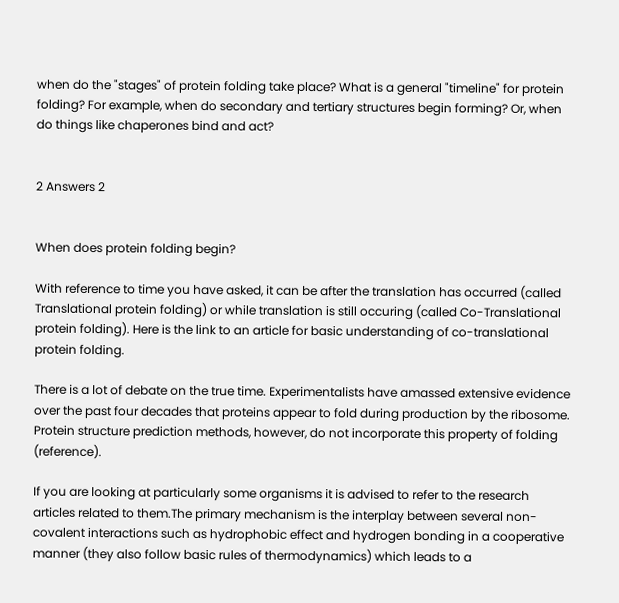when do the "stages" of protein folding take place? What is a general "timeline" for protein folding? For example, when do secondary and tertiary structures begin forming? Or, when do things like chaperones bind and act?


2 Answers 2


When does protein folding begin?

With reference to time you have asked, it can be after the translation has occurred (called Translational protein folding) or while translation is still occuring (called Co-Translational protein folding). Here is the link to an article for basic understanding of co-translational protein folding.

There is a lot of debate on the true time. Experimentalists have amassed extensive evidence over the past four decades that proteins appear to fold during production by the ribosome. Protein structure prediction methods, however, do not incorporate this property of folding (reference).

If you are looking at particularly some organisms it is advised to refer to the research articles related to them.The primary mechanism is the interplay between several non-covalent interactions such as hydrophobic effect and hydrogen bonding in a cooperative manner (they also follow basic rules of thermodynamics) which leads to a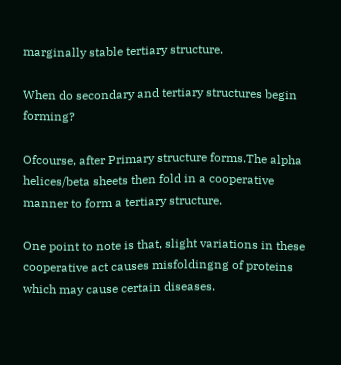marginally stable tertiary structure.

When do secondary and tertiary structures begin forming?

Ofcourse, after Primary structure forms.The alpha helices/beta sheets then fold in a cooperative manner to form a tertiary structure.

One point to note is that, slight variations in these cooperative act causes misfoldingng of proteins which may cause certain diseases.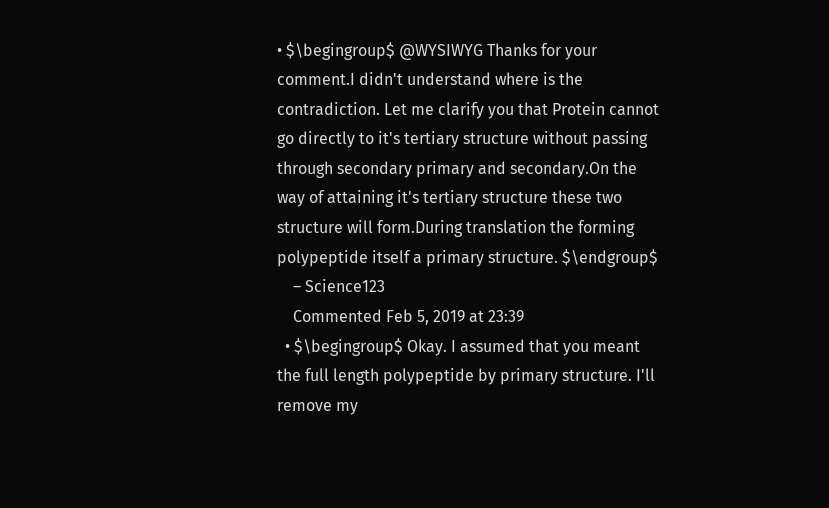• $\begingroup$ @WYSIWYG Thanks for your comment.I didn't understand where is the contradiction. Let me clarify you that Protein cannot go directly to it's tertiary structure without passing through secondary primary and secondary.On the way of attaining it's tertiary structure these two structure will form.During translation the forming polypeptide itself a primary structure. $\endgroup$
    – Science123
    Commented Feb 5, 2019 at 23:39
  • $\begingroup$ Okay. I assumed that you meant the full length polypeptide by primary structure. I'll remove my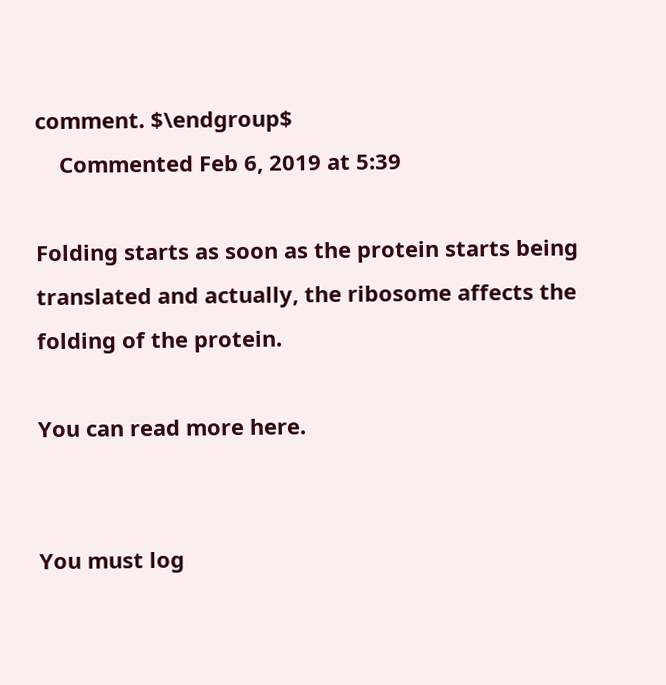comment. $\endgroup$
    Commented Feb 6, 2019 at 5:39

Folding starts as soon as the protein starts being translated and actually, the ribosome affects the folding of the protein.

You can read more here.


You must log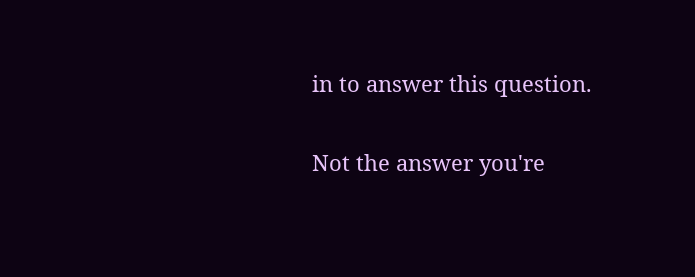in to answer this question.

Not the answer you're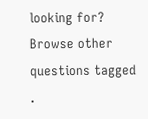looking for? Browse other questions tagged .